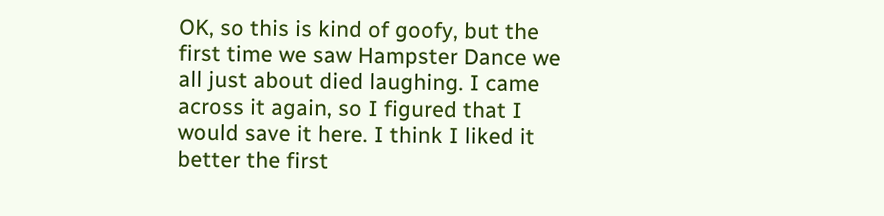OK, so this is kind of goofy, but the first time we saw Hampster Dance we all just about died laughing. I came across it again, so I figured that I would save it here. I think I liked it better the first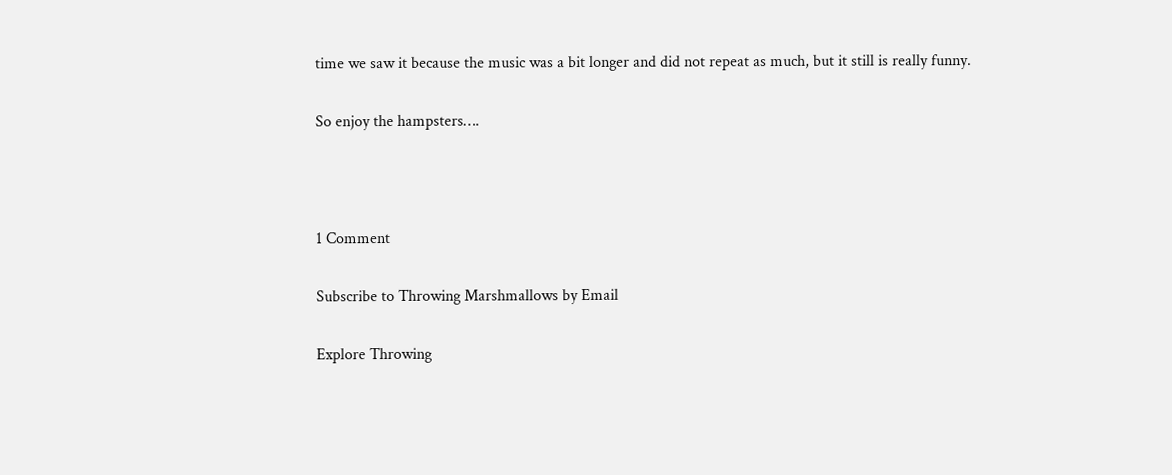time we saw it because the music was a bit longer and did not repeat as much, but it still is really funny.

So enjoy the hampsters….



1 Comment

Subscribe to Throwing Marshmallows by Email

Explore Throwing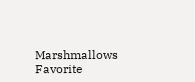Marshmallows
Favorite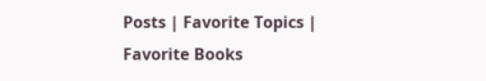Posts | Favorite Topics | Favorite Books